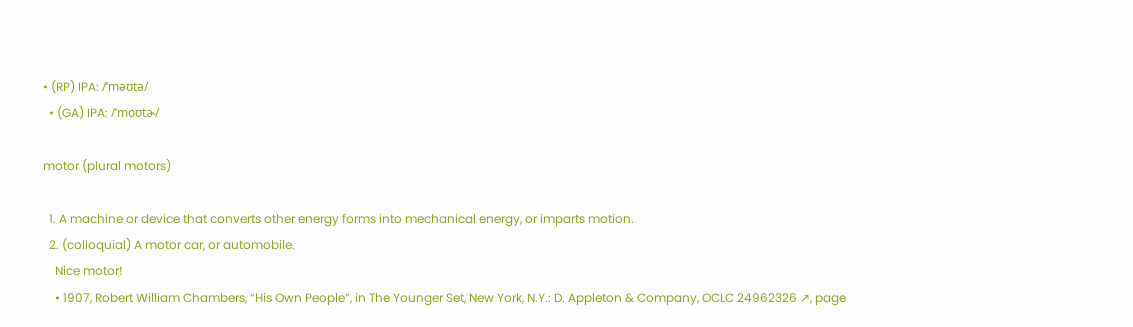• (RP) IPA: /ˈməʊtə/
  • (GA) IPA: /ˈmoʊtɚ/

motor (plural motors)

  1. A machine or device that converts other energy forms into mechanical energy, or imparts motion.
  2. (colloquial) A motor car, or automobile.
    Nice motor!
    • 1907, Robert William Chambers, “His Own People”, in The Younger Set, New York, N.Y.: D. Appleton & Company, OCLC 24962326 ↗, page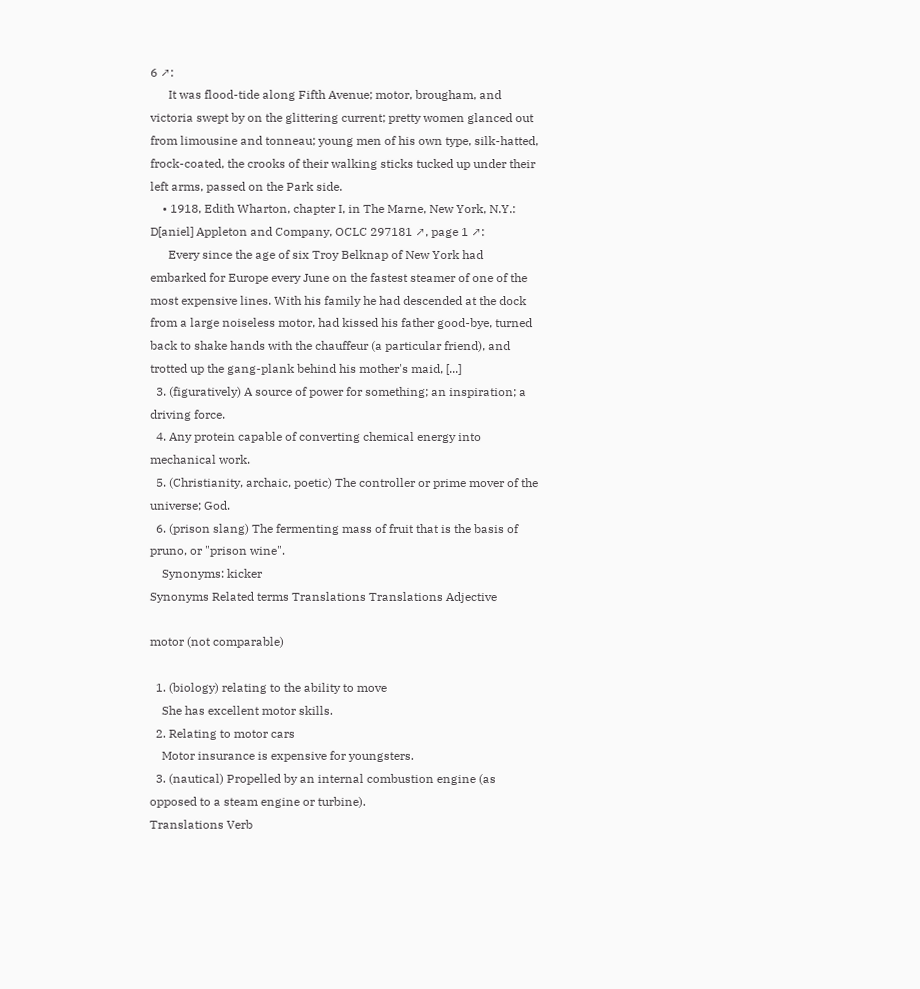6 ↗:
      It was flood-tide along Fifth Avenue; motor, brougham, and victoria swept by on the glittering current; pretty women glanced out from limousine and tonneau; young men of his own type, silk-hatted, frock-coated, the crooks of their walking sticks tucked up under their left arms, passed on the Park side.
    • 1918, Edith Wharton, chapter I, in The Marne, New York, N.Y.: D[aniel] Appleton and Company, OCLC 297181 ↗, page 1 ↗:
      Every since the age of six Troy Belknap of New York had embarked for Europe every June on the fastest steamer of one of the most expensive lines. With his family he had descended at the dock from a large noiseless motor, had kissed his father good-bye, turned back to shake hands with the chauffeur (a particular friend), and trotted up the gang-plank behind his mother's maid, [...]
  3. (figuratively) A source of power for something; an inspiration; a driving force.
  4. Any protein capable of converting chemical energy into mechanical work.
  5. (Christianity, archaic, poetic) The controller or prime mover of the universe; God.
  6. (prison slang) The fermenting mass of fruit that is the basis of pruno, or "prison wine".
    Synonyms: kicker
Synonyms Related terms Translations Translations Adjective

motor (not comparable)

  1. (biology) relating to the ability to move
    She has excellent motor skills.
  2. Relating to motor cars
    Motor insurance is expensive for youngsters.
  3. (nautical) Propelled by an internal combustion engine (as opposed to a steam engine or turbine).
Translations Verb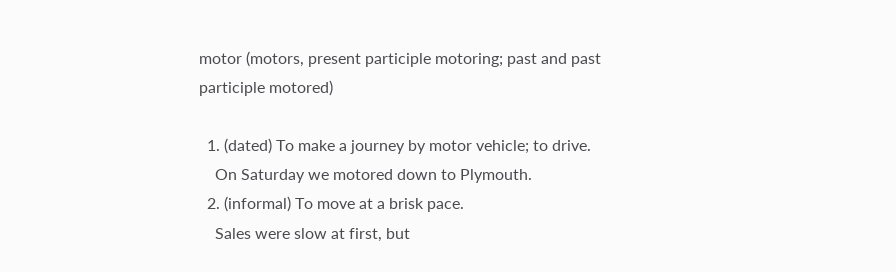motor (motors, present participle motoring; past and past participle motored)

  1. (dated) To make a journey by motor vehicle; to drive.
    On Saturday we motored down to Plymouth.
  2. (informal) To move at a brisk pace.
    Sales were slow at first, but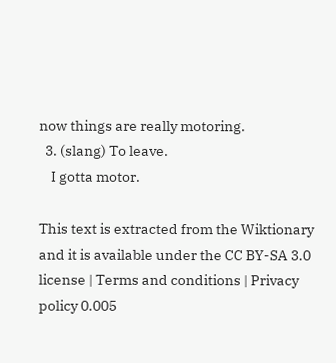now things are really motoring.
  3. (slang) To leave.
    I gotta motor.

This text is extracted from the Wiktionary and it is available under the CC BY-SA 3.0 license | Terms and conditions | Privacy policy 0.005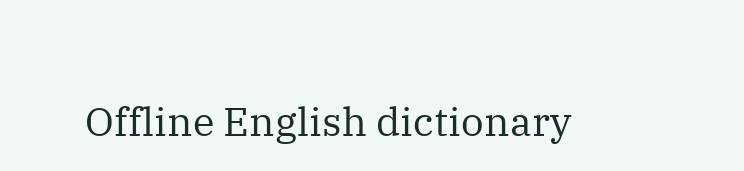Offline English dictionary